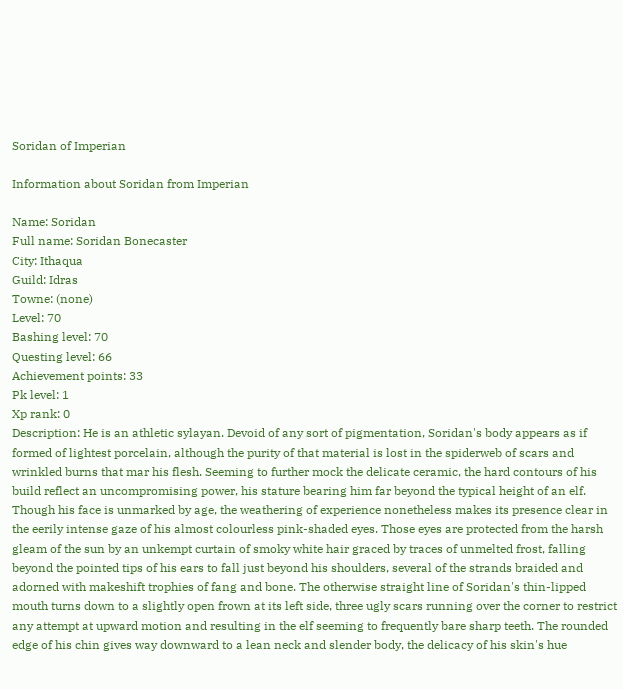Soridan of Imperian

Information about Soridan from Imperian

Name: Soridan
Full name: Soridan Bonecaster
City: Ithaqua
Guild: Idras
Towne: (none)
Level: 70
Bashing level: 70
Questing level: 66
Achievement points: 33
Pk level: 1
Xp rank: 0
Description: He is an athletic sylayan. Devoid of any sort of pigmentation, Soridan's body appears as if formed of lightest porcelain, although the purity of that material is lost in the spiderweb of scars and wrinkled burns that mar his flesh. Seeming to further mock the delicate ceramic, the hard contours of his build reflect an uncompromising power, his stature bearing him far beyond the typical height of an elf. Though his face is unmarked by age, the weathering of experience nonetheless makes its presence clear in the eerily intense gaze of his almost colourless pink-shaded eyes. Those eyes are protected from the harsh gleam of the sun by an unkempt curtain of smoky white hair graced by traces of unmelted frost, falling beyond the pointed tips of his ears to fall just beyond his shoulders, several of the strands braided and adorned with makeshift trophies of fang and bone. The otherwise straight line of Soridan's thin-lipped mouth turns down to a slightly open frown at its left side, three ugly scars running over the corner to restrict any attempt at upward motion and resulting in the elf seeming to frequently bare sharp teeth. The rounded edge of his chin gives way downward to a lean neck and slender body, the delicacy of his skin's hue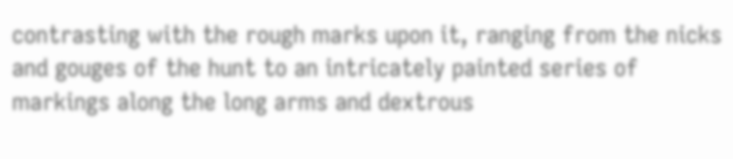contrasting with the rough marks upon it, ranging from the nicks and gouges of the hunt to an intricately painted series of markings along the long arms and dextrous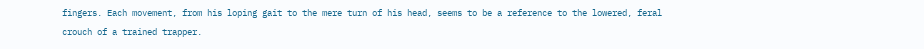fingers. Each movement, from his loping gait to the mere turn of his head, seems to be a reference to the lowered, feral crouch of a trained trapper.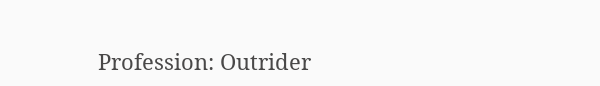Profession: Outrider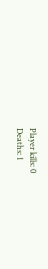Player kills: 0
Deaths: 1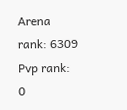Arena rank: 6309
Pvp rank: 0